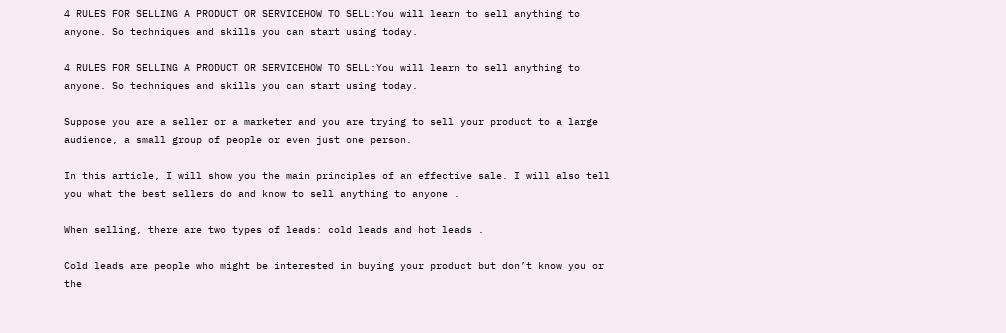4 RULES FOR SELLING A PRODUCT OR SERVICEHOW TO SELL:You will learn to sell anything to anyone. So techniques and skills you can start using today.

4 RULES FOR SELLING A PRODUCT OR SERVICEHOW TO SELL:You will learn to sell anything to anyone. So techniques and skills you can start using today.

Suppose you are a seller or a marketer and you are trying to sell your product to a large audience, a small group of people or even just one person.

In this article, I will show you the main principles of an effective sale. I will also tell you what the best sellers do and know to sell anything to anyone .

When selling, there are two types of leads: cold leads and hot leads .

Cold leads are people who might be interested in buying your product but don’t know you or the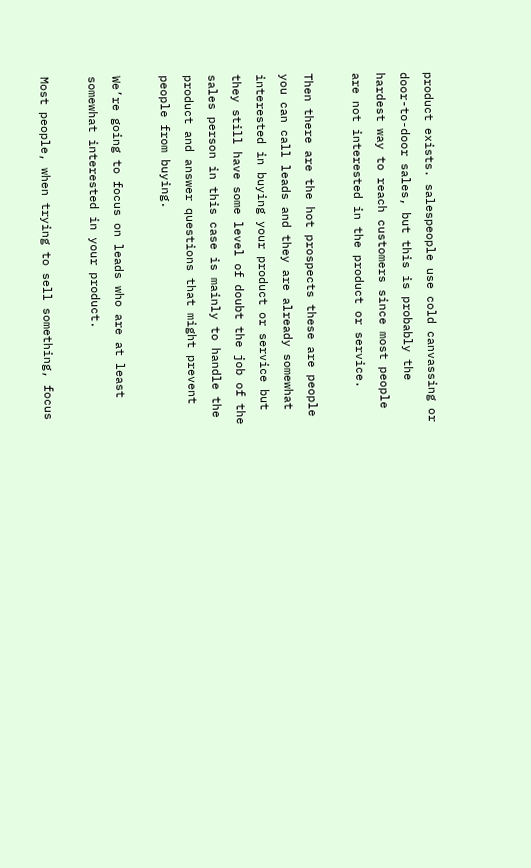product exists. salespeople use cold canvassing or door-to-door sales, but this is probably the hardest way to reach customers since most people are not interested in the product or service.

Then there are the hot prospects these are people you can call leads and they are already somewhat interested in buying your product or service but they still have some level of doubt the job of the sales person in this case is mainly to handle the product and answer questions that might prevent people from buying.

We’re going to focus on leads who are at least somewhat interested in your product.

Most people, when trying to sell something, focus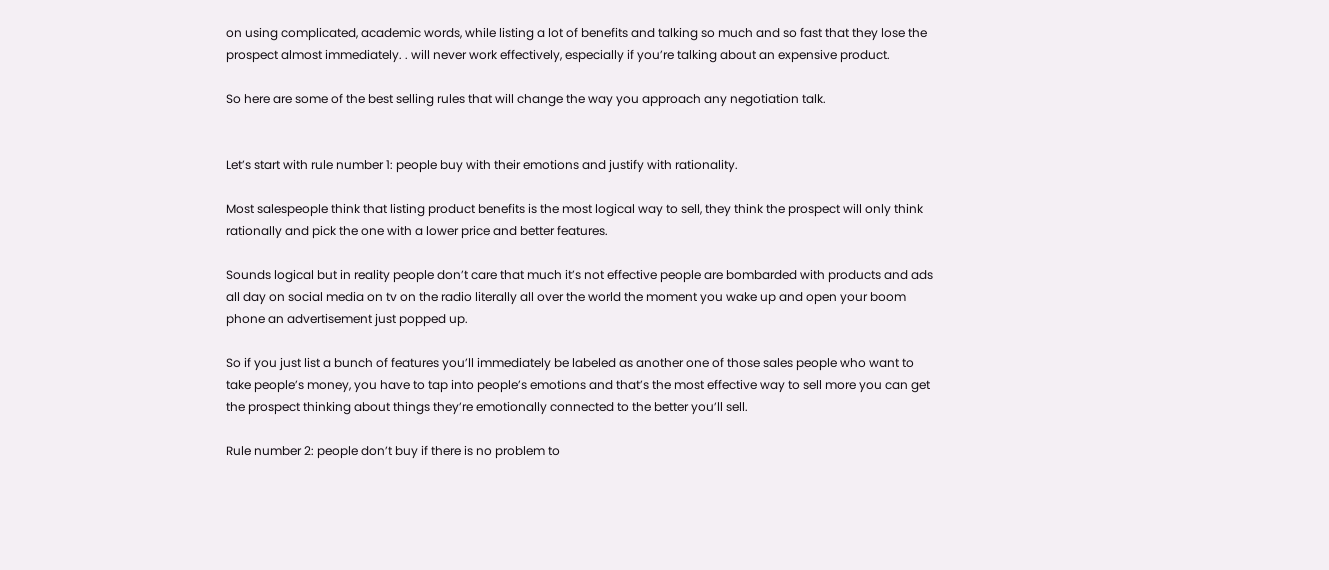on using complicated, academic words, while listing a lot of benefits and talking so much and so fast that they lose the prospect almost immediately. . will never work effectively, especially if you’re talking about an expensive product.

So here are some of the best selling rules that will change the way you approach any negotiation talk.


Let’s start with rule number 1: people buy with their emotions and justify with rationality.

Most salespeople think that listing product benefits is the most logical way to sell, they think the prospect will only think rationally and pick the one with a lower price and better features.

Sounds logical but in reality people don’t care that much it’s not effective people are bombarded with products and ads all day on social media on tv on the radio literally all over the world the moment you wake up and open your boom phone an advertisement just popped up.

So if you just list a bunch of features you’ll immediately be labeled as another one of those sales people who want to take people’s money, you have to tap into people’s emotions and that’s the most effective way to sell more you can get the prospect thinking about things they’re emotionally connected to the better you’ll sell.

Rule number 2: people don’t buy if there is no problem to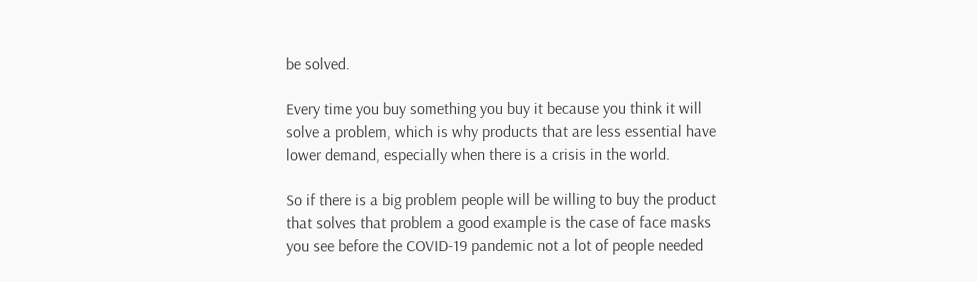be solved.

Every time you buy something you buy it because you think it will solve a problem, which is why products that are less essential have lower demand, especially when there is a crisis in the world.

So if there is a big problem people will be willing to buy the product that solves that problem a good example is the case of face masks you see before the COVID-19 pandemic not a lot of people needed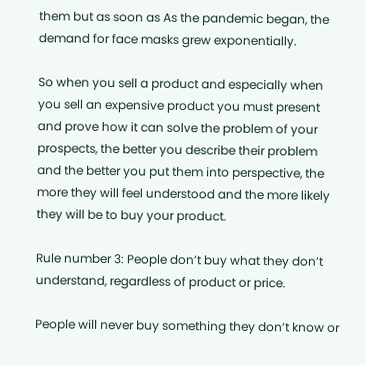them but as soon as As the pandemic began, the demand for face masks grew exponentially.

So when you sell a product and especially when you sell an expensive product you must present and prove how it can solve the problem of your prospects, the better you describe their problem and the better you put them into perspective, the more they will feel understood and the more likely they will be to buy your product.

Rule number 3: People don’t buy what they don’t understand, regardless of product or price.

People will never buy something they don’t know or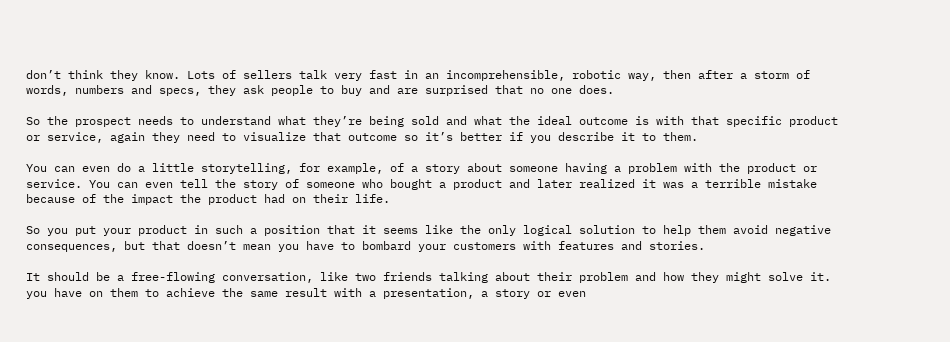don’t think they know. Lots of sellers talk very fast in an incomprehensible, robotic way, then after a storm of words, numbers and specs, they ask people to buy and are surprised that no one does.

So the prospect needs to understand what they’re being sold and what the ideal outcome is with that specific product or service, again they need to visualize that outcome so it’s better if you describe it to them.

You can even do a little storytelling, for example, of a story about someone having a problem with the product or service. You can even tell the story of someone who bought a product and later realized it was a terrible mistake because of the impact the product had on their life.

So you put your product in such a position that it seems like the only logical solution to help them avoid negative consequences, but that doesn’t mean you have to bombard your customers with features and stories.

It should be a free-flowing conversation, like two friends talking about their problem and how they might solve it. you have on them to achieve the same result with a presentation, a story or even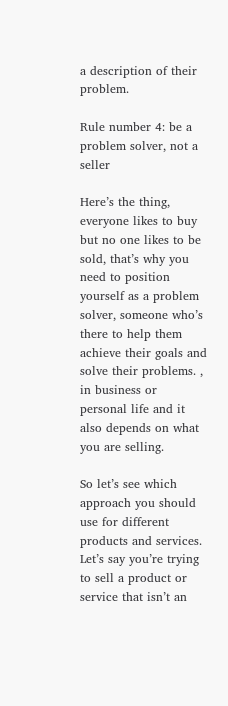a description of their problem.

Rule number 4: be a problem solver, not a seller

Here’s the thing, everyone likes to buy but no one likes to be sold, that’s why you need to position yourself as a problem solver, someone who’s there to help them achieve their goals and solve their problems. , in business or personal life and it also depends on what you are selling.

So let’s see which approach you should use for different products and services. Let’s say you’re trying to sell a product or service that isn’t an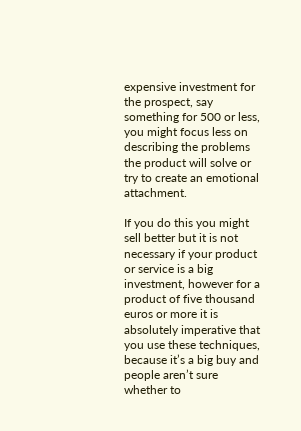expensive investment for the prospect, say something for 500 or less, you might focus less on describing the problems the product will solve or try to create an emotional attachment.

If you do this you might sell better but it is not necessary if your product or service is a big investment, however for a product of five thousand euros or more it is absolutely imperative that you use these techniques, because it’s a big buy and people aren’t sure whether to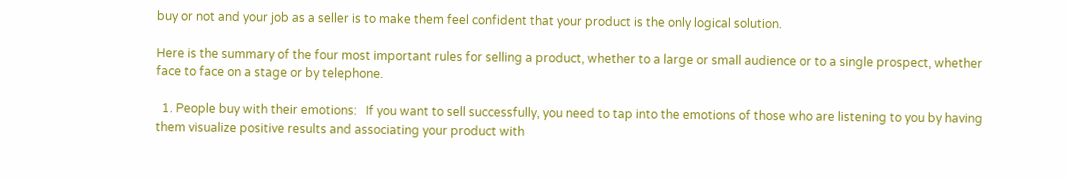buy or not and your job as a seller is to make them feel confident that your product is the only logical solution.

Here is the summary of the four most important rules for selling a product, whether to a large or small audience or to a single prospect, whether face to face on a stage or by telephone.

  1. People buy with their emotions:   If you want to sell successfully, you need to tap into the emotions of those who are listening to you by having them visualize positive results and associating your product with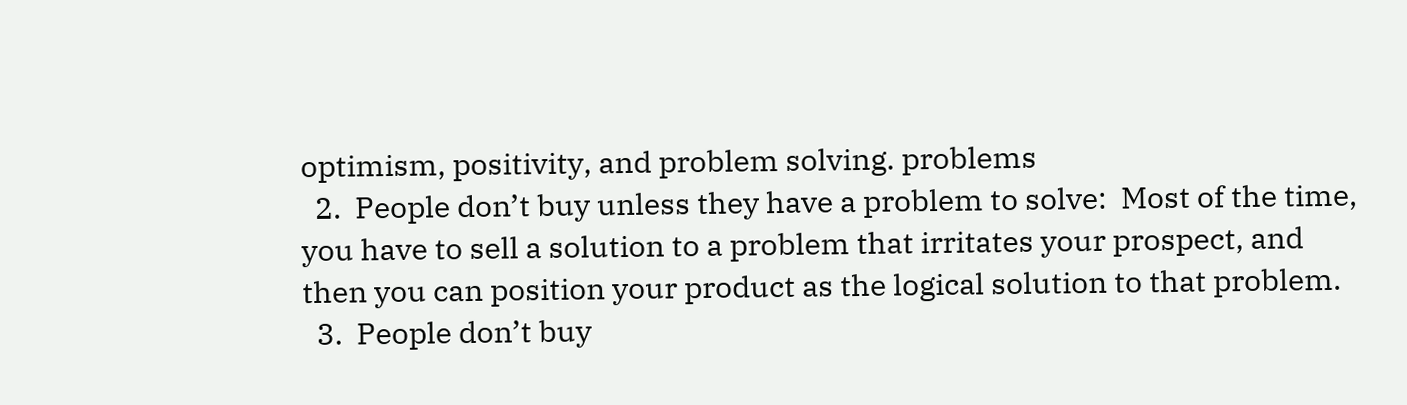optimism, positivity, and problem solving. problems
  2.  People don’t buy unless they have a problem to solve:  Most of the time, you have to sell a solution to a problem that irritates your prospect, and then you can position your product as the logical solution to that problem.
  3.  People don’t buy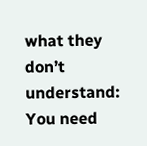what they don’t understand:  You need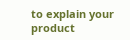to explain your product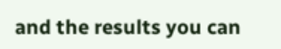and the results you can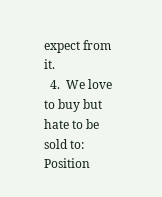expect from it.
  4.  We love to buy but hate to be sold to:  Position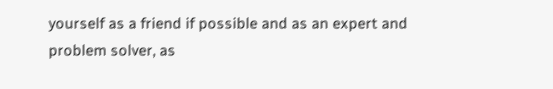yourself as a friend if possible and as an expert and problem solver, as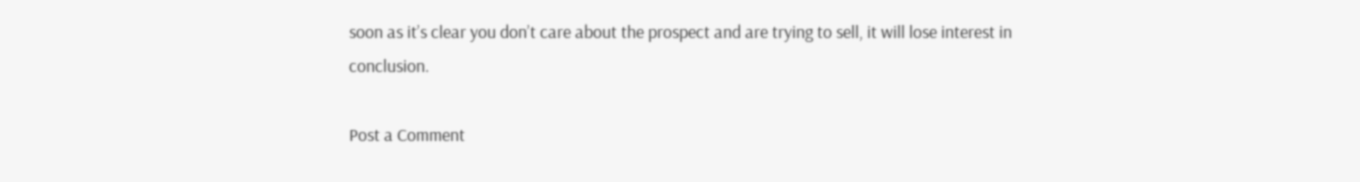soon as it’s clear you don’t care about the prospect and are trying to sell, it will lose interest in conclusion.

Post a Comment